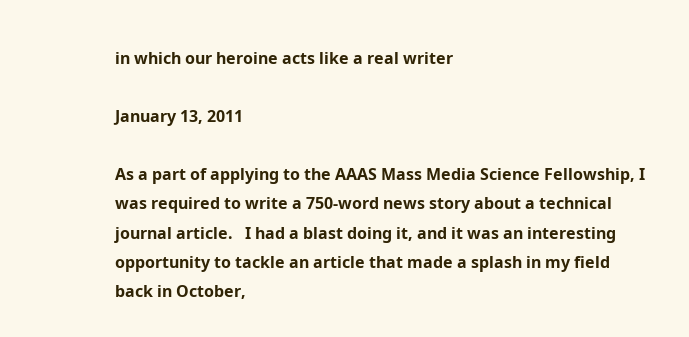in which our heroine acts like a real writer

January 13, 2011

As a part of applying to the AAAS Mass Media Science Fellowship, I was required to write a 750-word news story about a technical journal article.   I had a blast doing it, and it was an interesting opportunity to tackle an article that made a splash in my field back in October,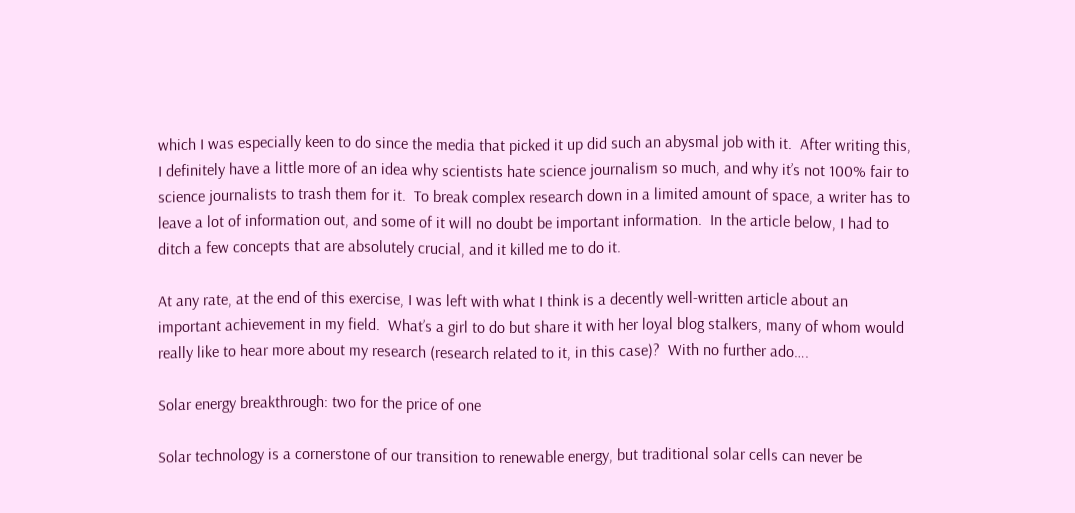which I was especially keen to do since the media that picked it up did such an abysmal job with it.  After writing this, I definitely have a little more of an idea why scientists hate science journalism so much, and why it’s not 100% fair to science journalists to trash them for it.  To break complex research down in a limited amount of space, a writer has to leave a lot of information out, and some of it will no doubt be important information.  In the article below, I had to ditch a few concepts that are absolutely crucial, and it killed me to do it.

At any rate, at the end of this exercise, I was left with what I think is a decently well-written article about an important achievement in my field.  What’s a girl to do but share it with her loyal blog stalkers, many of whom would really like to hear more about my research (research related to it, in this case)?  With no further ado….

Solar energy breakthrough: two for the price of one

Solar technology is a cornerstone of our transition to renewable energy, but traditional solar cells can never be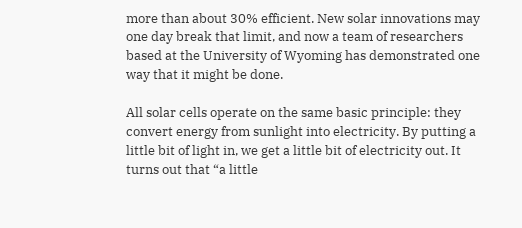more than about 30% efficient. New solar innovations may one day break that limit, and now a team of researchers based at the University of Wyoming has demonstrated one way that it might be done.

All solar cells operate on the same basic principle: they convert energy from sunlight into electricity. By putting a little bit of light in, we get a little bit of electricity out. It turns out that “a little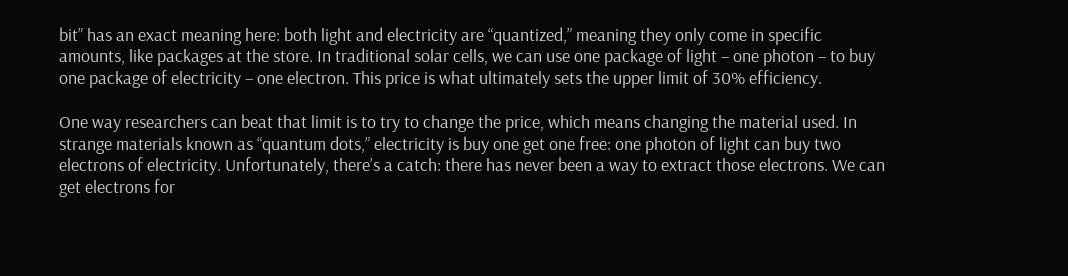bit” has an exact meaning here: both light and electricity are “quantized,” meaning they only come in specific amounts, like packages at the store. In traditional solar cells, we can use one package of light – one photon – to buy one package of electricity – one electron. This price is what ultimately sets the upper limit of 30% efficiency.

One way researchers can beat that limit is to try to change the price, which means changing the material used. In strange materials known as “quantum dots,” electricity is buy one get one free: one photon of light can buy two electrons of electricity. Unfortunately, there’s a catch: there has never been a way to extract those electrons. We can get electrons for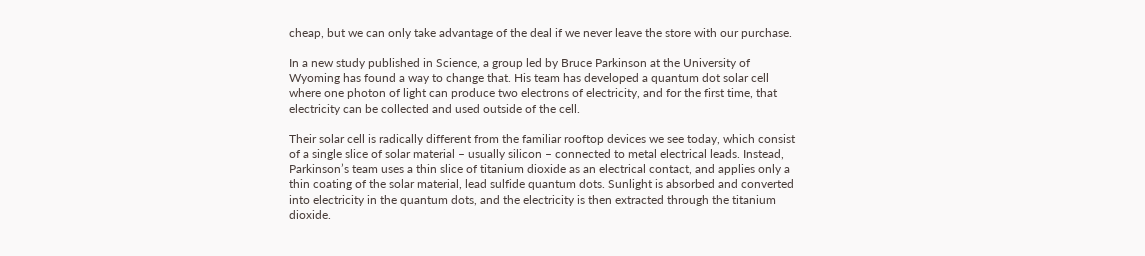cheap, but we can only take advantage of the deal if we never leave the store with our purchase.

In a new study published in Science, a group led by Bruce Parkinson at the University of Wyoming has found a way to change that. His team has developed a quantum dot solar cell where one photon of light can produce two electrons of electricity, and for the first time, that electricity can be collected and used outside of the cell.

Their solar cell is radically different from the familiar rooftop devices we see today, which consist of a single slice of solar material – usually silicon – connected to metal electrical leads. Instead, Parkinson’s team uses a thin slice of titanium dioxide as an electrical contact, and applies only a thin coating of the solar material, lead sulfide quantum dots. Sunlight is absorbed and converted into electricity in the quantum dots, and the electricity is then extracted through the titanium dioxide.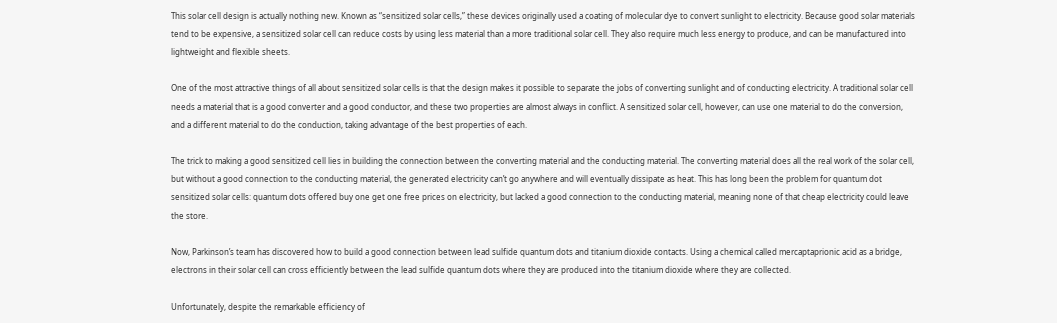This solar cell design is actually nothing new. Known as “sensitized solar cells,” these devices originally used a coating of molecular dye to convert sunlight to electricity. Because good solar materials tend to be expensive, a sensitized solar cell can reduce costs by using less material than a more traditional solar cell. They also require much less energy to produce, and can be manufactured into lightweight and flexible sheets.

One of the most attractive things of all about sensitized solar cells is that the design makes it possible to separate the jobs of converting sunlight and of conducting electricity. A traditional solar cell needs a material that is a good converter and a good conductor, and these two properties are almost always in conflict. A sensitized solar cell, however, can use one material to do the conversion, and a different material to do the conduction, taking advantage of the best properties of each.

The trick to making a good sensitized cell lies in building the connection between the converting material and the conducting material. The converting material does all the real work of the solar cell, but without a good connection to the conducting material, the generated electricity can’t go anywhere and will eventually dissipate as heat. This has long been the problem for quantum dot sensitized solar cells: quantum dots offered buy one get one free prices on electricity, but lacked a good connection to the conducting material, meaning none of that cheap electricity could leave the store.

Now, Parkinson’s team has discovered how to build a good connection between lead sulfide quantum dots and titanium dioxide contacts. Using a chemical called mercaptaprionic acid as a bridge, electrons in their solar cell can cross efficiently between the lead sulfide quantum dots where they are produced into the titanium dioxide where they are collected.

Unfortunately, despite the remarkable efficiency of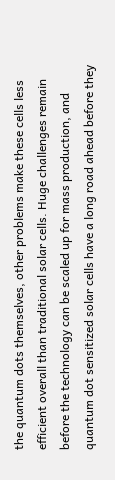the quantum dots themselves, other problems make these cells less efficient overall than traditional solar cells. Huge challenges remain before the technology can be scaled up for mass production, and quantum dot sensitized solar cells have a long road ahead before they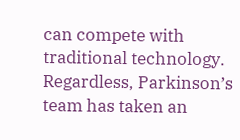can compete with traditional technology. Regardless, Parkinson’s team has taken an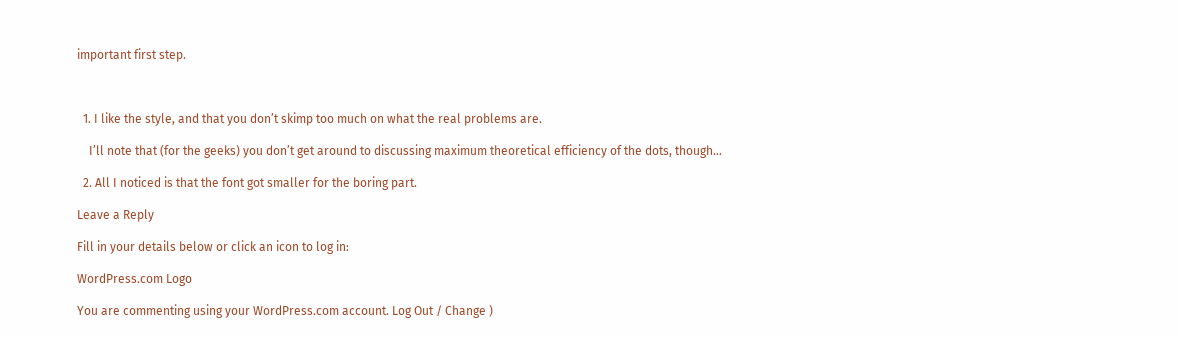important first step.



  1. I like the style, and that you don’t skimp too much on what the real problems are.

    I’ll note that (for the geeks) you don’t get around to discussing maximum theoretical efficiency of the dots, though…

  2. All I noticed is that the font got smaller for the boring part.

Leave a Reply

Fill in your details below or click an icon to log in:

WordPress.com Logo

You are commenting using your WordPress.com account. Log Out / Change )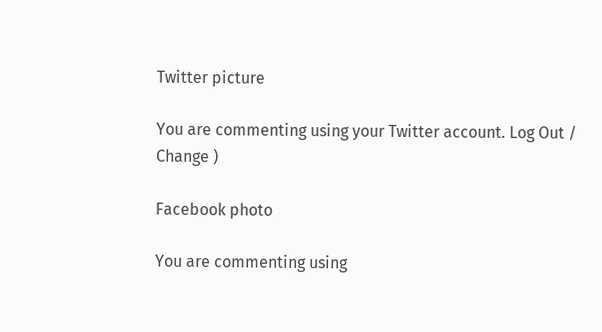Twitter picture

You are commenting using your Twitter account. Log Out / Change )

Facebook photo

You are commenting using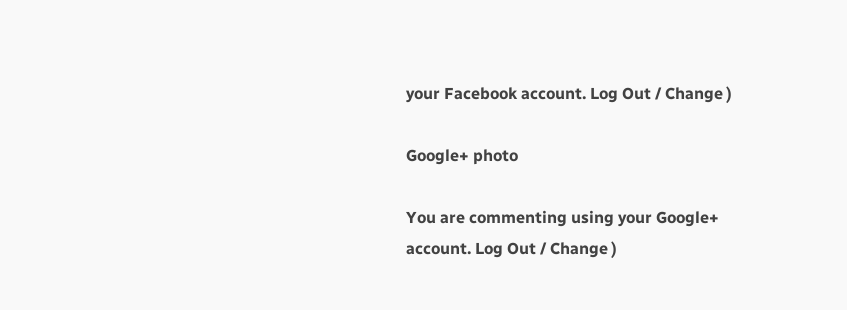your Facebook account. Log Out / Change )

Google+ photo

You are commenting using your Google+ account. Log Out / Change )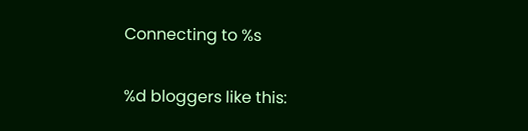Connecting to %s

%d bloggers like this: